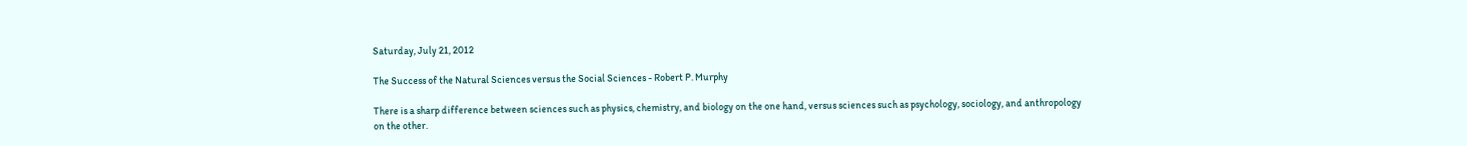Saturday, July 21, 2012

The Success of the Natural Sciences versus the Social Sciences - Robert P. Murphy

There is a sharp difference between sciences such as physics, chemistry, and biology on the one hand, versus sciences such as psychology, sociology, and anthropology on the other.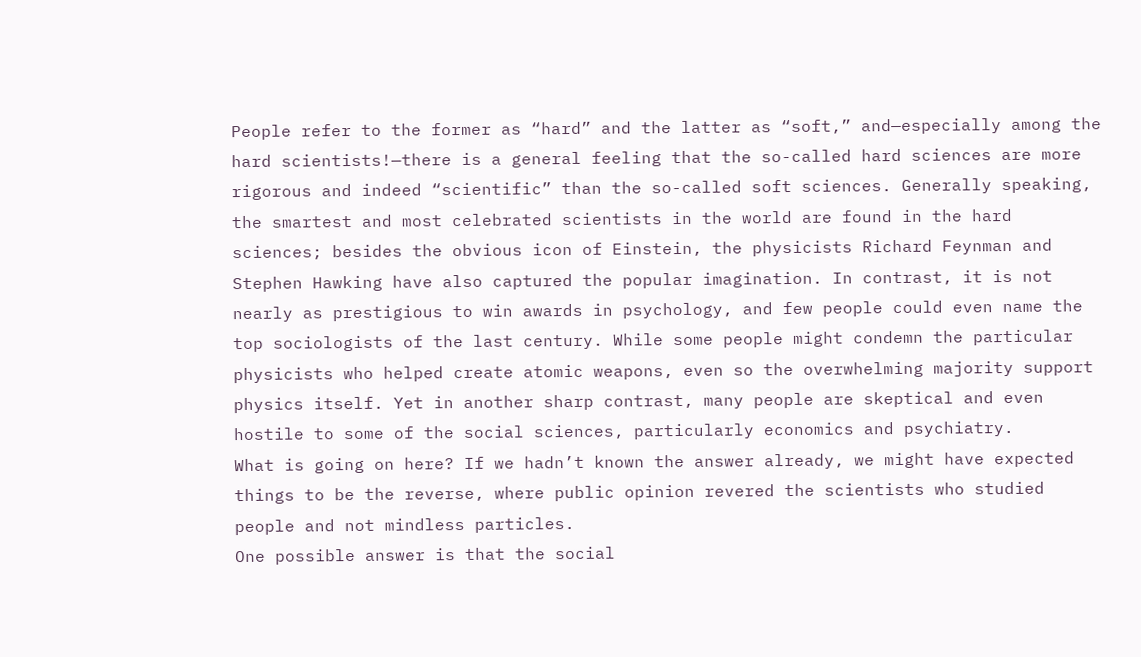People refer to the former as “hard” and the latter as “soft,” and—especially among the hard scientists!—there is a general feeling that the so-called hard sciences are more rigorous and indeed “scientific” than the so-called soft sciences. Generally speaking, the smartest and most celebrated scientists in the world are found in the hard sciences; besides the obvious icon of Einstein, the physicists Richard Feynman and Stephen Hawking have also captured the popular imagination. In contrast, it is not nearly as prestigious to win awards in psychology, and few people could even name the top sociologists of the last century. While some people might condemn the particular physicists who helped create atomic weapons, even so the overwhelming majority support physics itself. Yet in another sharp contrast, many people are skeptical and even hostile to some of the social sciences, particularly economics and psychiatry.
What is going on here? If we hadn’t known the answer already, we might have expected things to be the reverse, where public opinion revered the scientists who studied people and not mindless particles.
One possible answer is that the social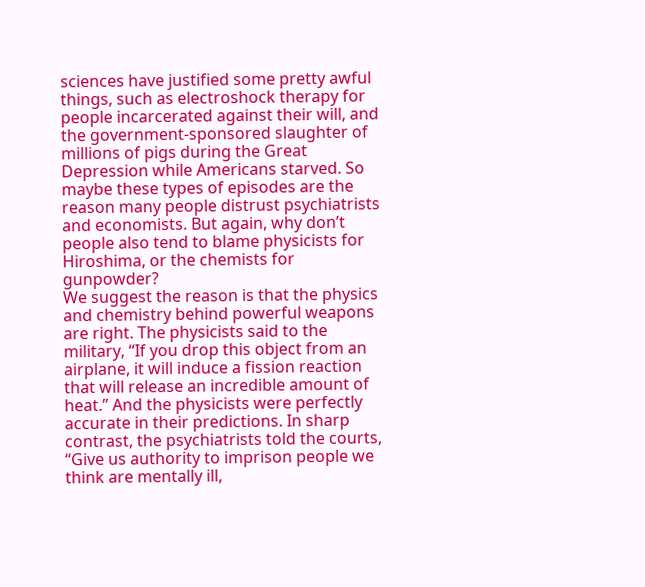sciences have justified some pretty awful things, such as electroshock therapy for people incarcerated against their will, and the government-sponsored slaughter of millions of pigs during the Great Depression while Americans starved. So maybe these types of episodes are the reason many people distrust psychiatrists and economists. But again, why don’t people also tend to blame physicists for Hiroshima, or the chemists for gunpowder?
We suggest the reason is that the physics and chemistry behind powerful weapons are right. The physicists said to the military, “If you drop this object from an airplane, it will induce a fission reaction that will release an incredible amount of heat.” And the physicists were perfectly accurate in their predictions. In sharp contrast, the psychiatrists told the courts, “Give us authority to imprison people we think are mentally ill,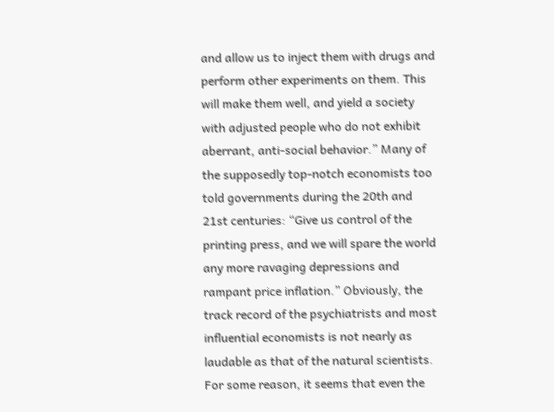and allow us to inject them with drugs and perform other experiments on them. This will make them well, and yield a society with adjusted people who do not exhibit aberrant, anti-social behavior.” Many of the supposedly top-notch economists too told governments during the 20th and 21st centuries: “Give us control of the printing press, and we will spare the world any more ravaging depressions and rampant price inflation.” Obviously, the track record of the psychiatrists and most influential economists is not nearly as laudable as that of the natural scientists.
For some reason, it seems that even the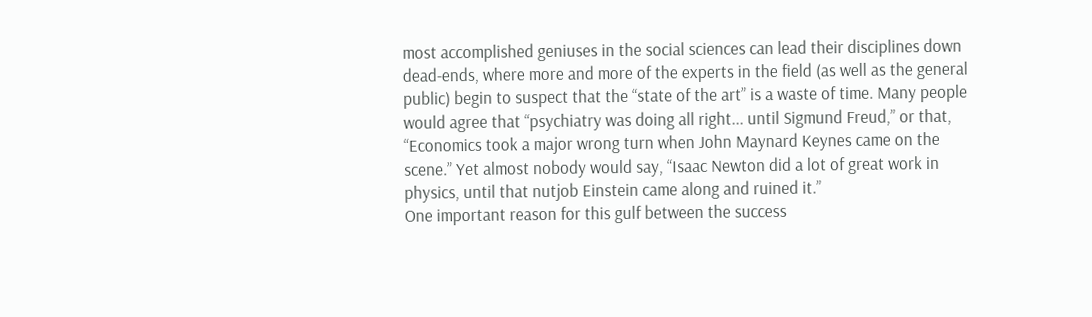most accomplished geniuses in the social sciences can lead their disciplines down dead-ends, where more and more of the experts in the field (as well as the general public) begin to suspect that the “state of the art” is a waste of time. Many people would agree that “psychiatry was doing all right... until Sigmund Freud,” or that, “Economics took a major wrong turn when John Maynard Keynes came on the scene.” Yet almost nobody would say, “Isaac Newton did a lot of great work in physics, until that nutjob Einstein came along and ruined it.”
One important reason for this gulf between the success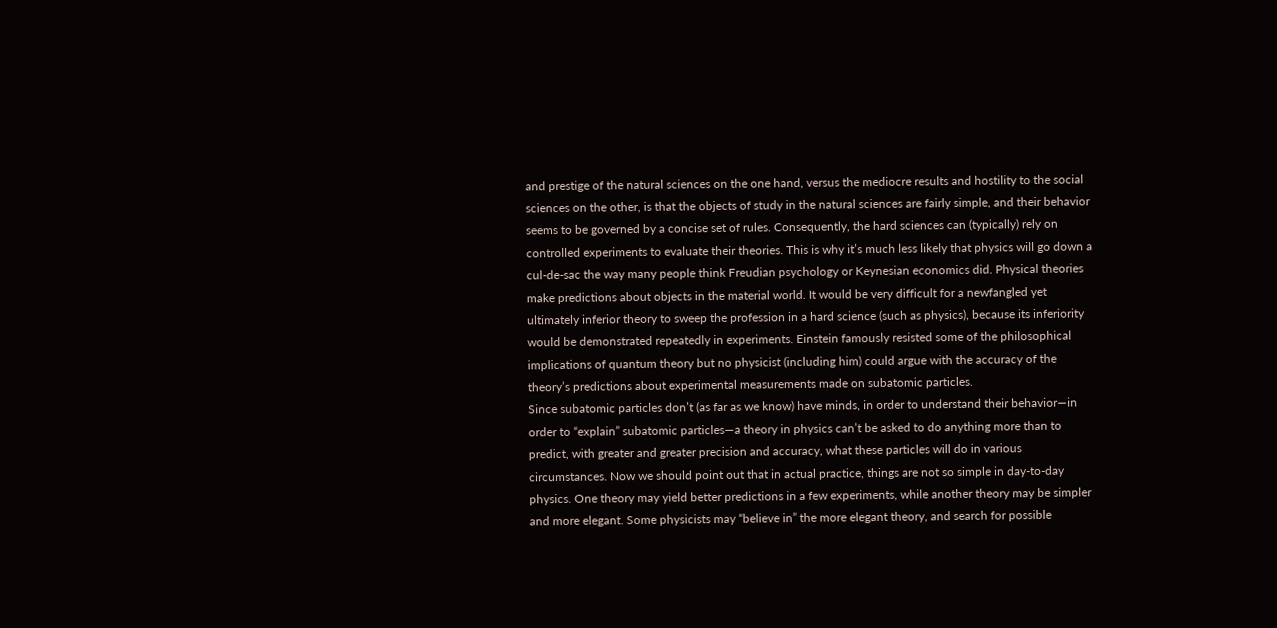and prestige of the natural sciences on the one hand, versus the mediocre results and hostility to the social sciences on the other, is that the objects of study in the natural sciences are fairly simple, and their behavior seems to be governed by a concise set of rules. Consequently, the hard sciences can (typically) rely on controlled experiments to evaluate their theories. This is why it’s much less likely that physics will go down a cul-de-sac the way many people think Freudian psychology or Keynesian economics did. Physical theories make predictions about objects in the material world. It would be very difficult for a newfangled yet ultimately inferior theory to sweep the profession in a hard science (such as physics), because its inferiority would be demonstrated repeatedly in experiments. Einstein famously resisted some of the philosophical implications of quantum theory but no physicist (including him) could argue with the accuracy of the theory’s predictions about experimental measurements made on subatomic particles.
Since subatomic particles don’t (as far as we know) have minds, in order to understand their behavior—in order to “explain” subatomic particles—a theory in physics can’t be asked to do anything more than to predict, with greater and greater precision and accuracy, what these particles will do in various circumstances. Now we should point out that in actual practice, things are not so simple in day-to-day physics. One theory may yield better predictions in a few experiments, while another theory may be simpler and more elegant. Some physicists may “believe in” the more elegant theory, and search for possible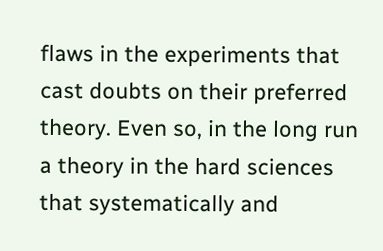flaws in the experiments that cast doubts on their preferred theory. Even so, in the long run a theory in the hard sciences that systematically and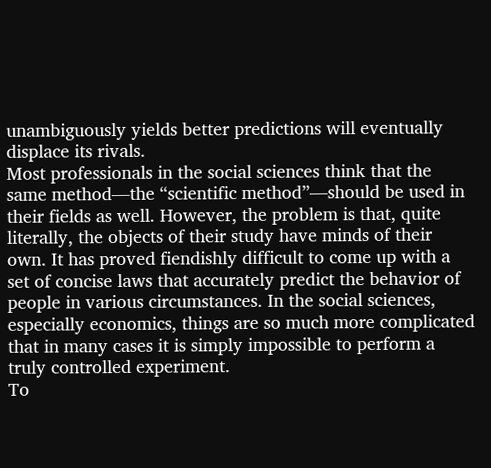unambiguously yields better predictions will eventually displace its rivals.
Most professionals in the social sciences think that the same method—the “scientific method”—should be used in their fields as well. However, the problem is that, quite literally, the objects of their study have minds of their own. It has proved fiendishly difficult to come up with a set of concise laws that accurately predict the behavior of people in various circumstances. In the social sciences, especially economics, things are so much more complicated that in many cases it is simply impossible to perform a truly controlled experiment.
To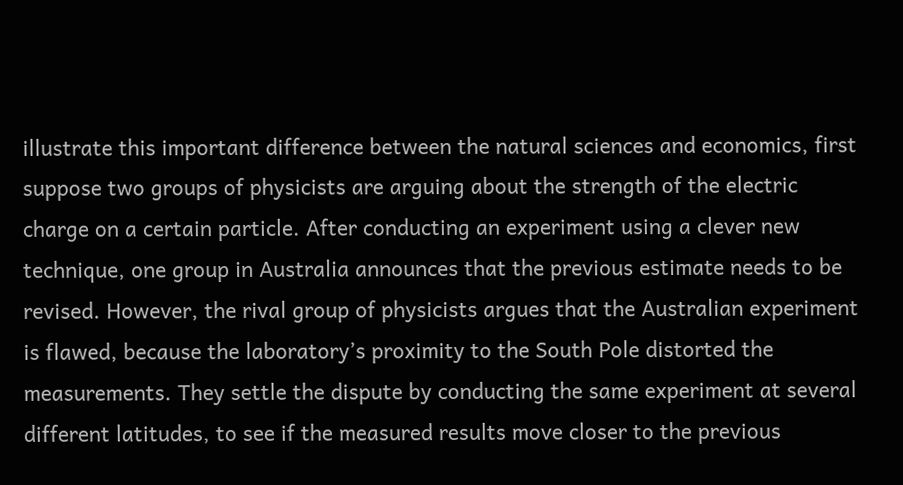illustrate this important difference between the natural sciences and economics, first suppose two groups of physicists are arguing about the strength of the electric charge on a certain particle. After conducting an experiment using a clever new technique, one group in Australia announces that the previous estimate needs to be revised. However, the rival group of physicists argues that the Australian experiment is flawed, because the laboratory’s proximity to the South Pole distorted the measurements. They settle the dispute by conducting the same experiment at several different latitudes, to see if the measured results move closer to the previous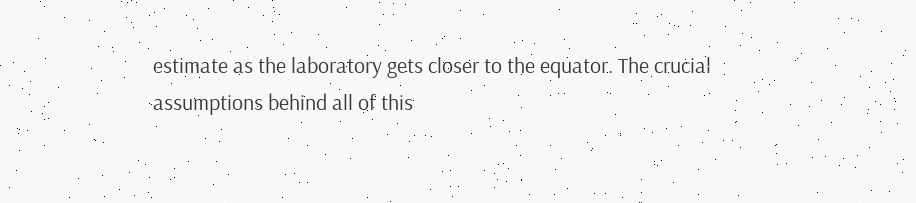estimate as the laboratory gets closer to the equator. The crucial assumptions behind all of this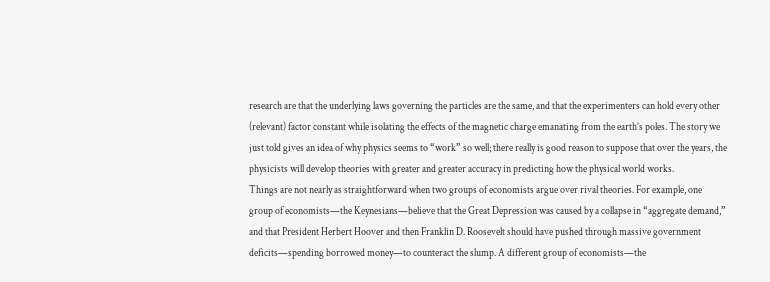research are that the underlying laws governing the particles are the same, and that the experimenters can hold every other (relevant) factor constant while isolating the effects of the magnetic charge emanating from the earth’s poles. The story we just told gives an idea of why physics seems to “work” so well; there really is good reason to suppose that over the years, the physicists will develop theories with greater and greater accuracy in predicting how the physical world works.
Things are not nearly as straightforward when two groups of economists argue over rival theories. For example, one group of economists—the Keynesians—believe that the Great Depression was caused by a collapse in “aggregate demand,” and that President Herbert Hoover and then Franklin D. Roosevelt should have pushed through massive government deficits—spending borrowed money—to counteract the slump. A different group of economists—the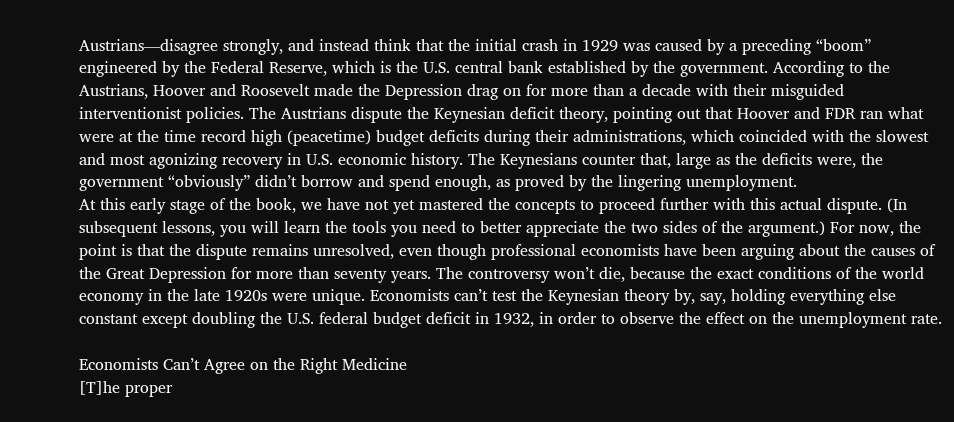Austrians—disagree strongly, and instead think that the initial crash in 1929 was caused by a preceding “boom” engineered by the Federal Reserve, which is the U.S. central bank established by the government. According to the Austrians, Hoover and Roosevelt made the Depression drag on for more than a decade with their misguided interventionist policies. The Austrians dispute the Keynesian deficit theory, pointing out that Hoover and FDR ran what were at the time record high (peacetime) budget deficits during their administrations, which coincided with the slowest and most agonizing recovery in U.S. economic history. The Keynesians counter that, large as the deficits were, the government “obviously” didn’t borrow and spend enough, as proved by the lingering unemployment.
At this early stage of the book, we have not yet mastered the concepts to proceed further with this actual dispute. (In subsequent lessons, you will learn the tools you need to better appreciate the two sides of the argument.) For now, the point is that the dispute remains unresolved, even though professional economists have been arguing about the causes of the Great Depression for more than seventy years. The controversy won’t die, because the exact conditions of the world economy in the late 1920s were unique. Economists can’t test the Keynesian theory by, say, holding everything else constant except doubling the U.S. federal budget deficit in 1932, in order to observe the effect on the unemployment rate.

Economists Can’t Agree on the Right Medicine
[T]he proper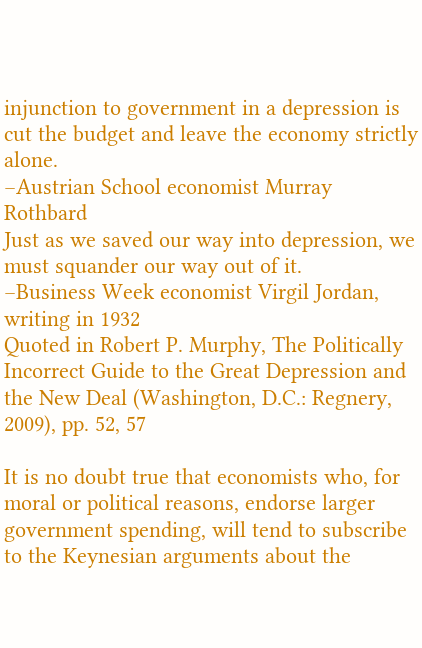injunction to government in a depression is cut the budget and leave the economy strictly alone.
–Austrian School economist Murray Rothbard
Just as we saved our way into depression, we must squander our way out of it.
–Business Week economist Virgil Jordan, writing in 1932
Quoted in Robert P. Murphy, The Politically Incorrect Guide to the Great Depression and the New Deal (Washington, D.C.: Regnery, 2009), pp. 52, 57

It is no doubt true that economists who, for moral or political reasons, endorse larger government spending, will tend to subscribe to the Keynesian arguments about the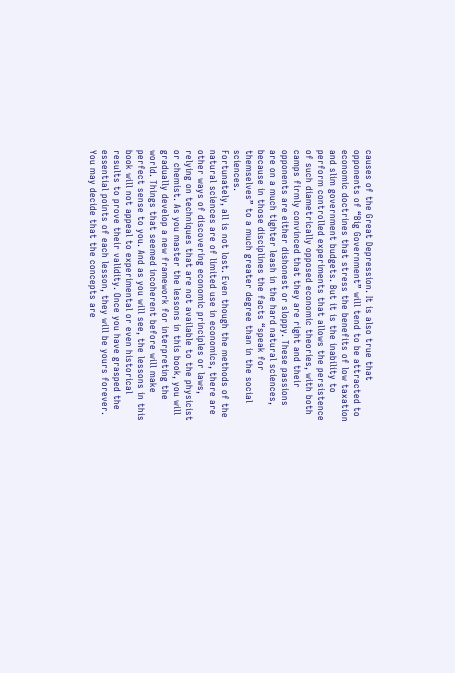causes of the Great Depression. It is also true that opponents of “Big Government” will tend to be attracted to economic doctrines that stress the benefits of low taxation and slim government budgets. But it is the inability to perform controlled experiments that allows the persistence of such diametrically opposed economic theories, with both camps firmly convinced that they are right and their opponents are either dishonest or sloppy. These passions are on a much tighter leash in the hard natural sciences, because in those disciplines the facts “speak for themselves” to a much greater degree than in the social sciences.
Fortunately, all is not lost. Even though the methods of the natural sciences are of limited use in economics, there are other ways of discovering economic principles or laws, relying on techniques that are not available to the physicist or chemist. As you master the lessons in this book, you will gradually develop a new framework for interpreting the world. Things that seemed incoherent before will make perfect sense to you. And as you will see, the lessons in this book will not appeal to experimental or even historical results to prove their validity. Once you have grasped the essential points of each lesson, they will be yours forever. You may decide that the concepts are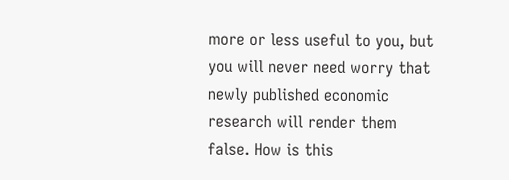more or less useful to you, but you will never need worry that newly published economic research will render them false. How is this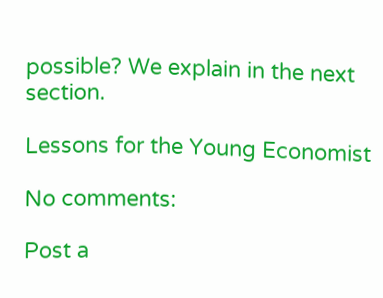possible? We explain in the next section.

Lessons for the Young Economist

No comments:

Post a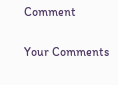Comment

Your Comments